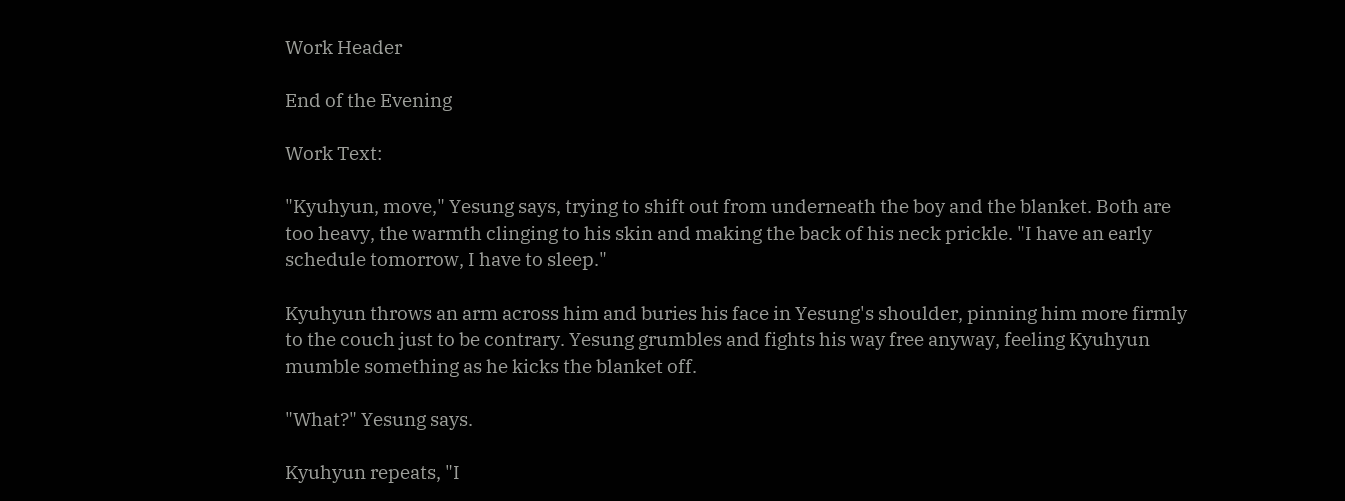Work Header

End of the Evening

Work Text:

"Kyuhyun, move," Yesung says, trying to shift out from underneath the boy and the blanket. Both are too heavy, the warmth clinging to his skin and making the back of his neck prickle. "I have an early schedule tomorrow, I have to sleep."

Kyuhyun throws an arm across him and buries his face in Yesung's shoulder, pinning him more firmly to the couch just to be contrary. Yesung grumbles and fights his way free anyway, feeling Kyuhyun mumble something as he kicks the blanket off.

"What?" Yesung says.

Kyuhyun repeats, "I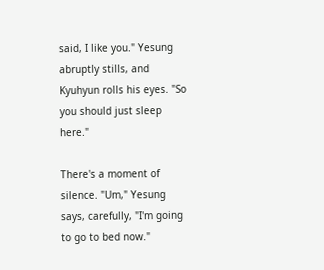said, I like you." Yesung abruptly stills, and Kyuhyun rolls his eyes. "So you should just sleep here."

There's a moment of silence. "Um," Yesung says, carefully, "I'm going to go to bed now."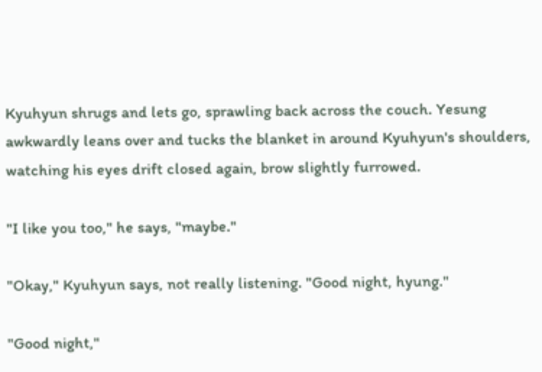Kyuhyun shrugs and lets go, sprawling back across the couch. Yesung awkwardly leans over and tucks the blanket in around Kyuhyun's shoulders, watching his eyes drift closed again, brow slightly furrowed.

"I like you too," he says, "maybe."

"Okay," Kyuhyun says, not really listening. "Good night, hyung."

"Good night,"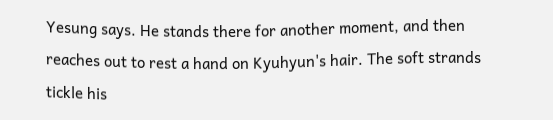Yesung says. He stands there for another moment, and then reaches out to rest a hand on Kyuhyun's hair. The soft strands tickle his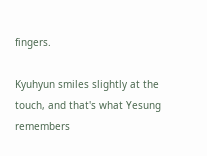fingers.

Kyuhyun smiles slightly at the touch, and that's what Yesung remembers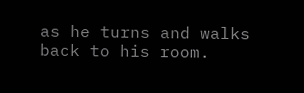as he turns and walks back to his room.